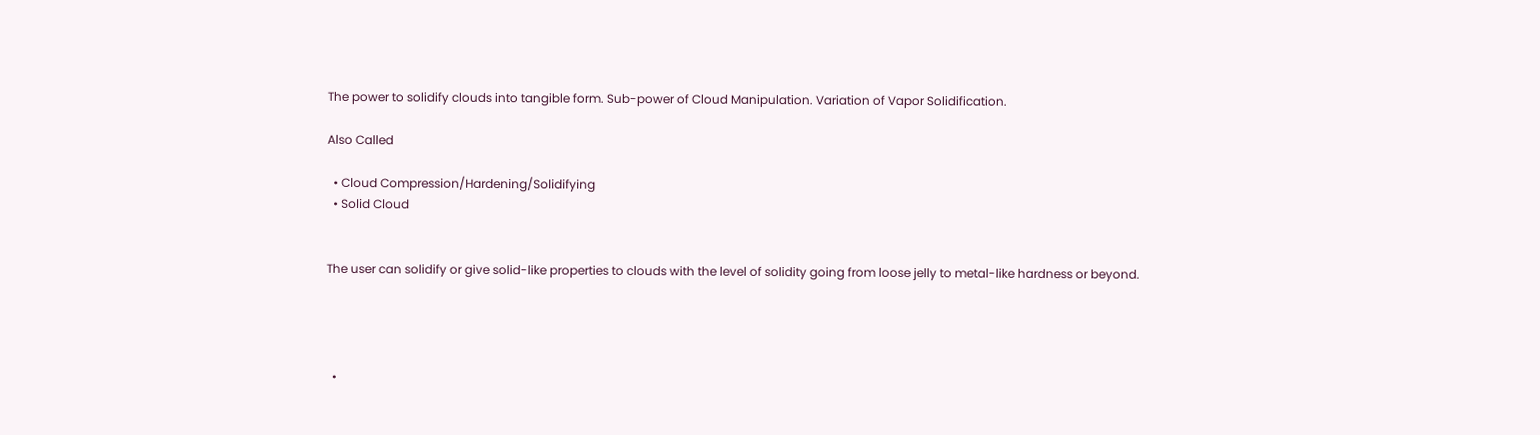The power to solidify clouds into tangible form. Sub-power of Cloud Manipulation. Variation of Vapor Solidification.

Also Called

  • Cloud Compression/Hardening/Solidifying
  • Solid Cloud


The user can solidify or give solid-like properties to clouds with the level of solidity going from loose jelly to metal-like hardness or beyond.




  •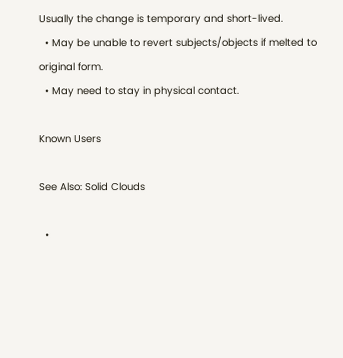Usually the change is temporary and short-lived.
  • May be unable to revert subjects/objects if melted to original form.
  • May need to stay in physical contact.

Known Users

See Also: Solid Clouds

  •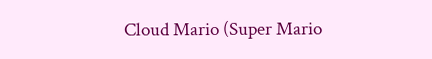Cloud Mario (Super Mario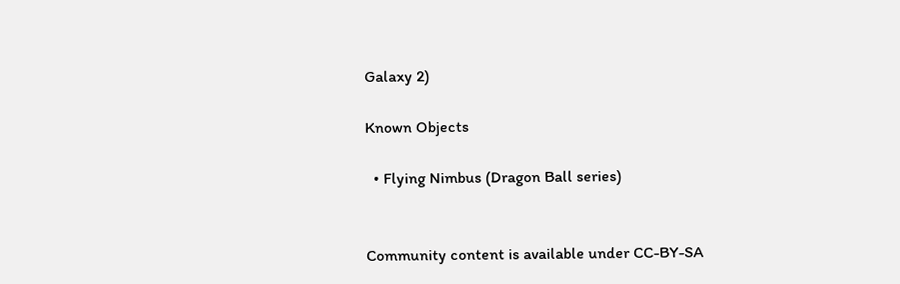Galaxy 2)

Known Objects

  • Flying Nimbus (Dragon Ball series)


Community content is available under CC-BY-SA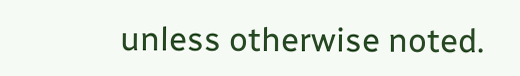unless otherwise noted.